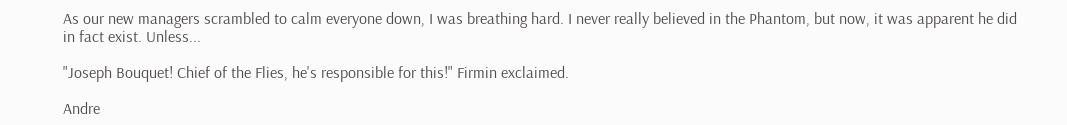As our new managers scrambled to calm everyone down, I was breathing hard. I never really believed in the Phantom, but now, it was apparent he did in fact exist. Unless...

"Joseph Bouquet! Chief of the Flies, he's responsible for this!" Firmin exclaimed.

Andre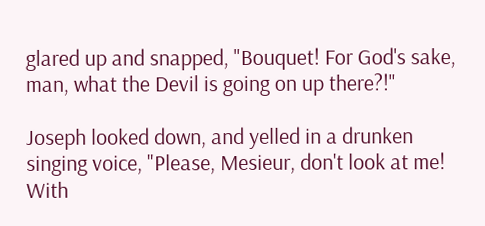glared up and snapped, "Bouquet! For God's sake, man, what the Devil is going on up there?!"

Joseph looked down, and yelled in a drunken singing voice, "Please, Mesieur, don't look at me! With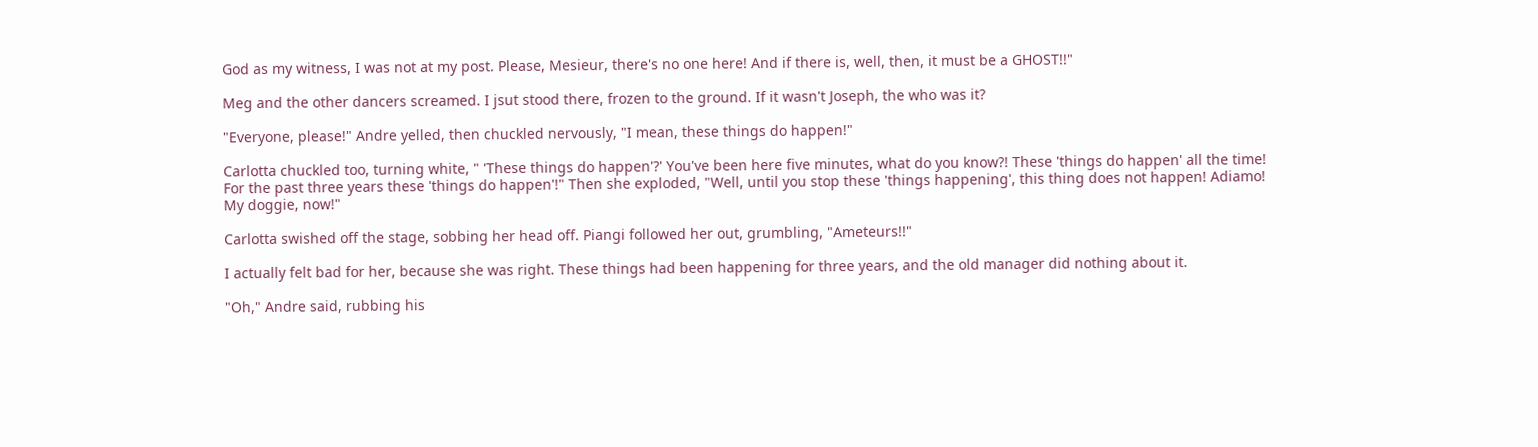God as my witness, I was not at my post. Please, Mesieur, there's no one here! And if there is, well, then, it must be a GHOST!!"

Meg and the other dancers screamed. I jsut stood there, frozen to the ground. If it wasn't Joseph, the who was it?

"Everyone, please!" Andre yelled, then chuckled nervously, "I mean, these things do happen!"

Carlotta chuckled too, turning white, " 'These things do happen'?' You've been here five minutes, what do you know?! These 'things do happen' all the time! For the past three years these 'things do happen'!" Then she exploded, "Well, until you stop these 'things happening', this thing does not happen! Adiamo! My doggie, now!"

Carlotta swished off the stage, sobbing her head off. Piangi followed her out, grumbling, "Ameteurs!!"

I actually felt bad for her, because she was right. These things had been happening for three years, and the old manager did nothing about it.

"Oh," Andre said, rubbing his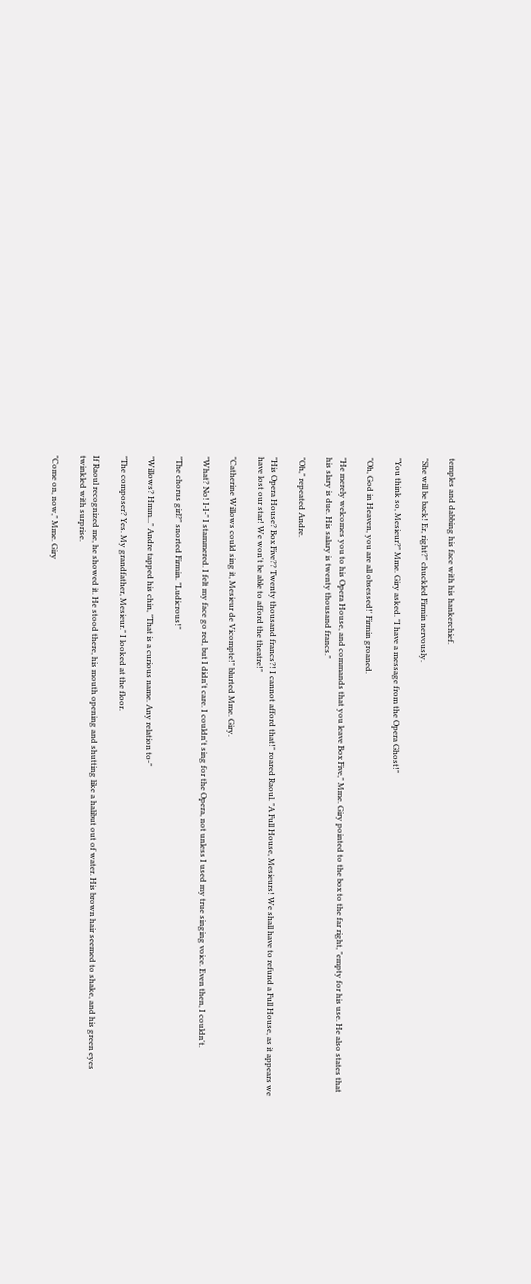temples and dabbing his face with his hankerchief.

"She will be back! Er, right?" chuckled Firmin nervously.

"You think so, Mesieur?" Mme. Giry asked. "I have a message from the Opera Ghost!"

"Oh, God in Heaven, you are all obsessed!' Firmin groaned.

"He merely welcomes you to his Opera House, and commands that you leave Box Five," Mme. Giry pointed to the box to the far right, "empty for his use. He also states that his slary is due. His salary is twenty thousand francs."

"Oh," repeated Andre.

"His Opera House? Box Five?? Twenty thousand francs?! I cannot afford that!" roared Raoul. "A Full House, Mesieurs! We shall have to refund a Full House, as it appears we have lost our star! We won't be able to afford the theatre!"

"Catherine Willows could sing it, Mesieur de Vicompte!" blurted Mme. Giry.

"What? No! I-I-" I stammered. I felt my face go red, but I didn't care. I couldn't sing for the Opera, not unless I used my true singing voice. Even then, I couldn't.

"The chorus girl?" snorted Firmin. "Ludicrous!"

"Willows? Hmm..." Andre tapped his chin, "That is a curious name. Any relation to-"

"The composer? Yes. My grandfather, Mesieur." I looked at the floor.

If Raoul recognized me, he showed it. He stood there, his mouth opening and shutting like a halibut out of water. His brown hair seemed to shake, and his green eyes twinkled with surprise.

"Come on, now," Mme. Giry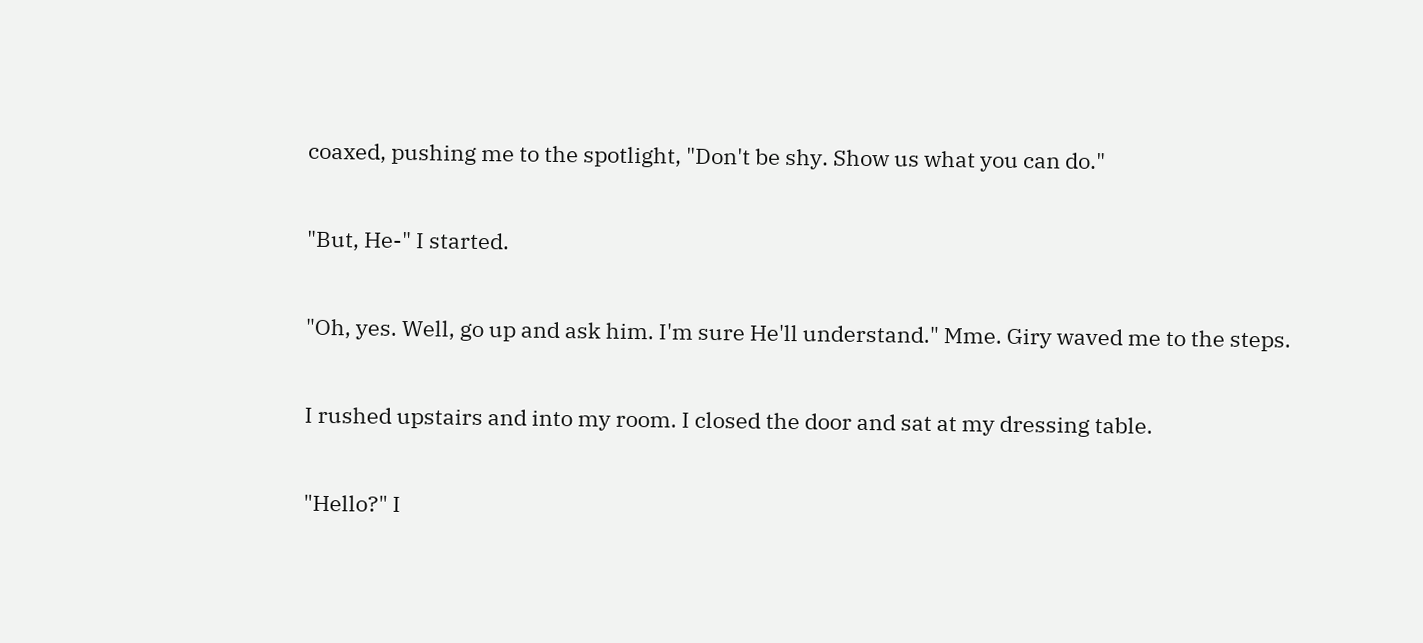coaxed, pushing me to the spotlight, "Don't be shy. Show us what you can do."

"But, He-" I started.

"Oh, yes. Well, go up and ask him. I'm sure He'll understand." Mme. Giry waved me to the steps.

I rushed upstairs and into my room. I closed the door and sat at my dressing table.

"Hello?" I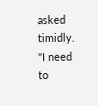asked timidly. "I need to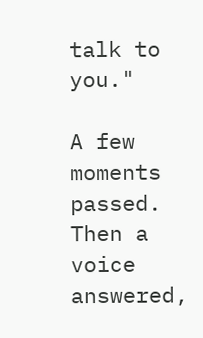talk to you."

A few moments passed. Then a voice answered,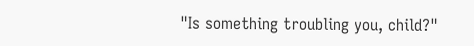"Is something troubling you, child?"